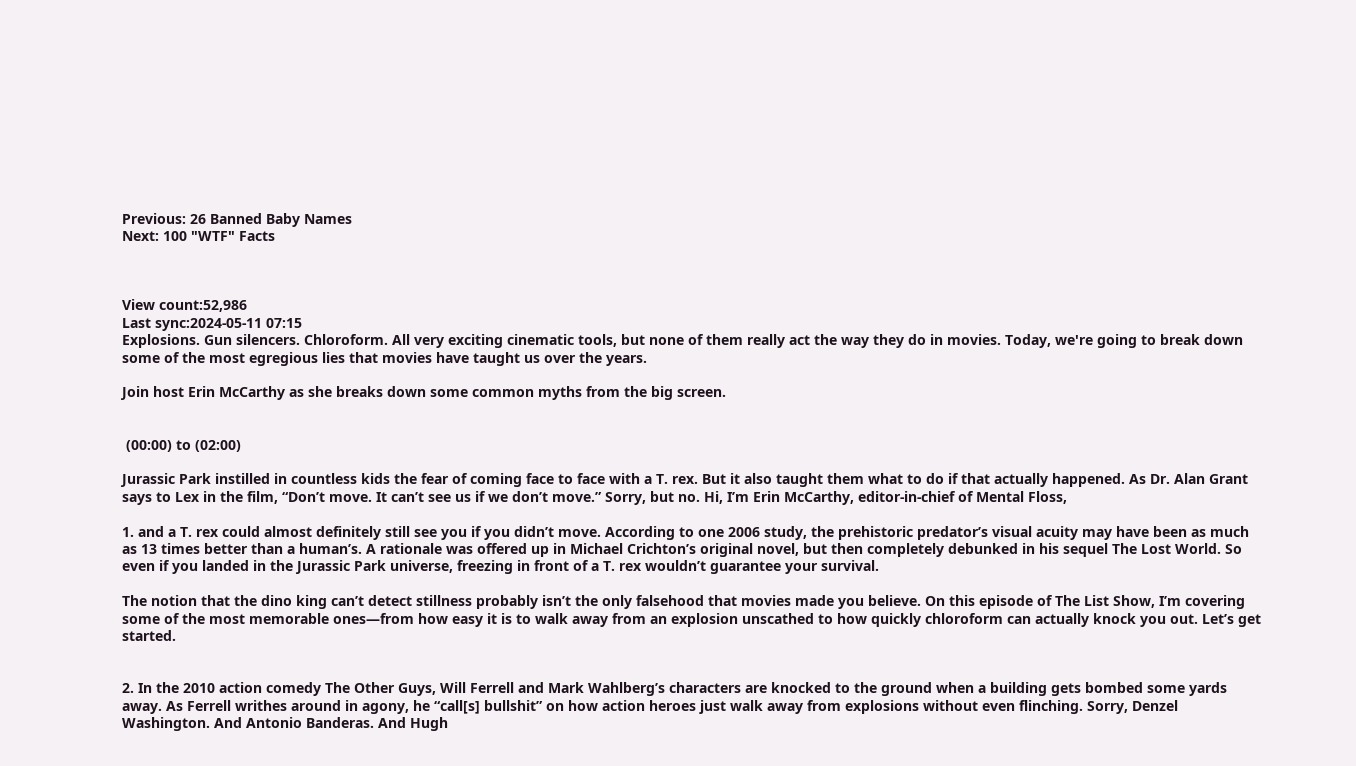Previous: 26 Banned Baby Names
Next: 100 "WTF" Facts



View count:52,986
Last sync:2024-05-11 07:15
Explosions. Gun silencers. Chloroform. All very exciting cinematic tools, but none of them really act the way they do in movies. Today, we're going to break down some of the most egregious lies that movies have taught us over the years.

Join host Erin McCarthy as she breaks down some common myths from the big screen.


 (00:00) to (02:00)

Jurassic Park instilled in countless kids the fear of coming face to face with a T. rex. But it also taught them what to do if that actually happened. As Dr. Alan Grant says to Lex in the film, “Don’t move. It can’t see us if we don’t move.” Sorry, but no. Hi, I’m Erin McCarthy, editor-in-chief of Mental Floss,

1. and a T. rex could almost definitely still see you if you didn’t move. According to one 2006 study, the prehistoric predator’s visual acuity may have been as much as 13 times better than a human’s. A rationale was offered up in Michael Crichton’s original novel, but then completely debunked in his sequel The Lost World. So even if you landed in the Jurassic Park universe, freezing in front of a T. rex wouldn’t guarantee your survival.

The notion that the dino king can’t detect stillness probably isn’t the only falsehood that movies made you believe. On this episode of The List Show, I’m covering some of the most memorable ones—from how easy it is to walk away from an explosion unscathed to how quickly chloroform can actually knock you out. Let’s get started.


2. In the 2010 action comedy The Other Guys, Will Ferrell and Mark Wahlberg’s characters are knocked to the ground when a building gets bombed some yards away. As Ferrell writhes around in agony, he “call[s] bullshit” on how action heroes just walk away from explosions without even flinching. Sorry, Denzel Washington. And Antonio Banderas. And Hugh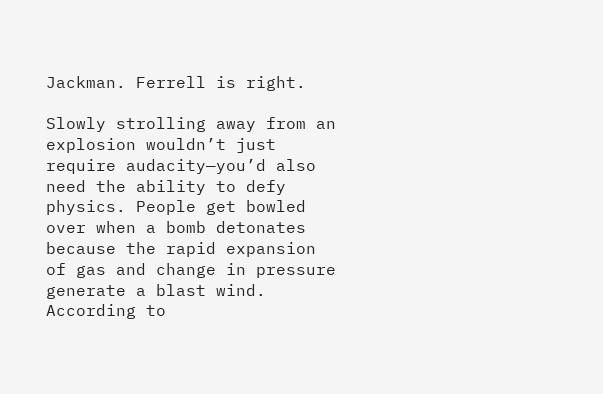Jackman. Ferrell is right.

Slowly strolling away from an explosion wouldn’t just require audacity—you’d also need the ability to defy physics. People get bowled over when a bomb detonates because the rapid expansion of gas and change in pressure generate a blast wind. According to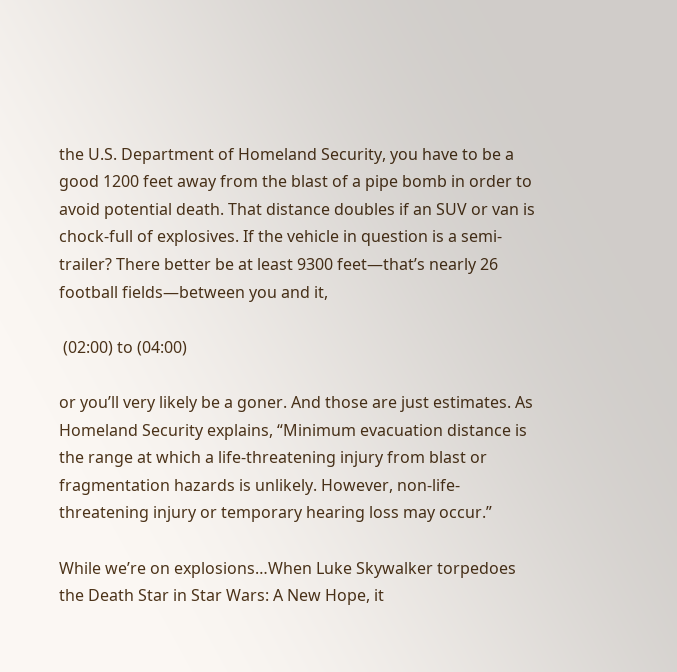the U.S. Department of Homeland Security, you have to be a good 1200 feet away from the blast of a pipe bomb in order to avoid potential death. That distance doubles if an SUV or van is chock-full of explosives. If the vehicle in question is a semi-trailer? There better be at least 9300 feet—that’s nearly 26 football fields—between you and it,

 (02:00) to (04:00)

or you’ll very likely be a goner. And those are just estimates. As Homeland Security explains, “Minimum evacuation distance is the range at which a life-threatening injury from blast or fragmentation hazards is unlikely. However, non-life-threatening injury or temporary hearing loss may occur.”

While we’re on explosions…When Luke Skywalker torpedoes the Death Star in Star Wars: A New Hope, it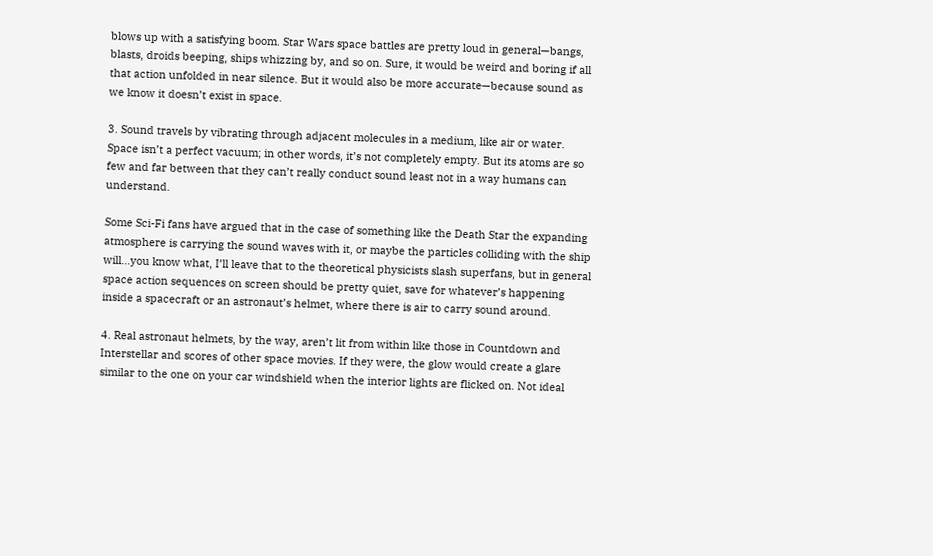blows up with a satisfying boom. Star Wars space battles are pretty loud in general—bangs, blasts, droids beeping, ships whizzing by, and so on. Sure, it would be weird and boring if all that action unfolded in near silence. But it would also be more accurate—because sound as we know it doesn’t exist in space.

3. Sound travels by vibrating through adjacent molecules in a medium, like air or water. Space isn’t a perfect vacuum; in other words, it’s not completely empty. But its atoms are so few and far between that they can’t really conduct sound least not in a way humans can understand.

Some Sci-Fi fans have argued that in the case of something like the Death Star the expanding atmosphere is carrying the sound waves with it, or maybe the particles colliding with the ship will…you know what, I’ll leave that to the theoretical physicists slash superfans, but in general space action sequences on screen should be pretty quiet, save for whatever’s happening inside a spacecraft or an astronaut’s helmet, where there is air to carry sound around.

4. Real astronaut helmets, by the way, aren’t lit from within like those in Countdown and Interstellar and scores of other space movies. If they were, the glow would create a glare similar to the one on your car windshield when the interior lights are flicked on. Not ideal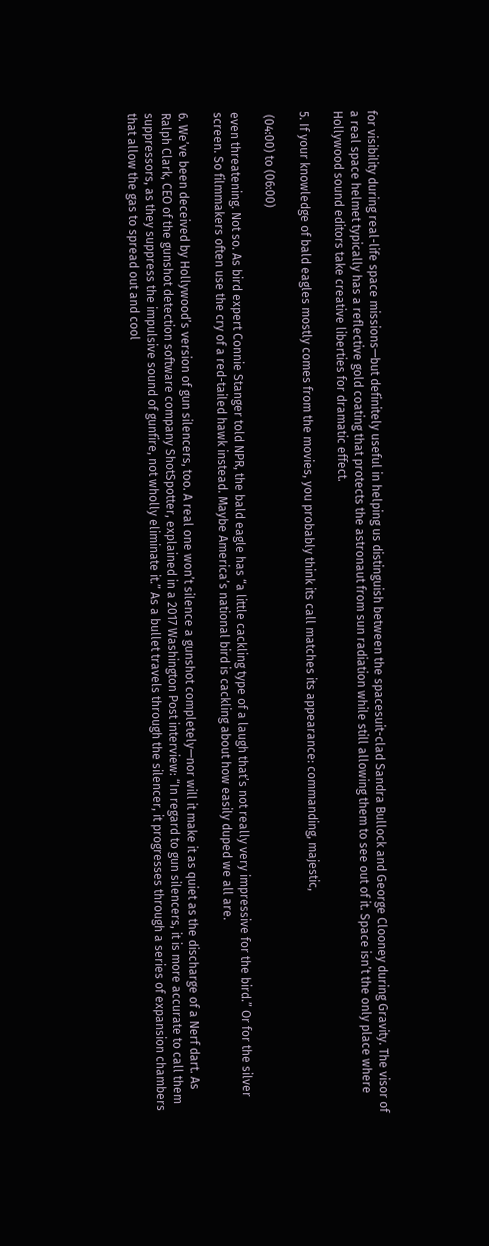for visibility during real-life space missions—but definitely useful in helping us distinguish between the spacesuit-clad Sandra Bullock and George Clooney during Gravity. The visor of a real space helmet typically has a reflective gold coating that protects the astronaut from sun radiation while still allowing them to see out of it. Space isn’t the only place where Hollywood sound editors take creative liberties for dramatic effect.

5. If your knowledge of bald eagles mostly comes from the movies, you probably think its call matches its appearance: commanding, majestic,

 (04:00) to (06:00)

even threatening. Not so. As bird expert Connie Stanger told NPR, the bald eagle has “a little cackling type of a laugh that’s not really very impressive for the bird.” Or for the silver screen. So filmmakers often use the cry of a red-tailed hawk instead. Maybe America’s national bird is cackling about how easily duped we all are.

6. We’ve been deceived by Hollywood’s version of gun silencers, too. A real one won’t silence a gunshot completely—nor will it make it as quiet as the discharge of a Nerf dart. As Ralph Clark, CEO of the gunshot detection software company ShotSpotter, explained in a 2017 Washington Post interview: “In regard to gun silencers, it is more accurate to call them suppressors, as they suppress the impulsive sound of gunfire, not wholly eliminate it.” As a bullet travels through the silencer, it progresses through a series of expansion chambers that allow the gas to spread out and cool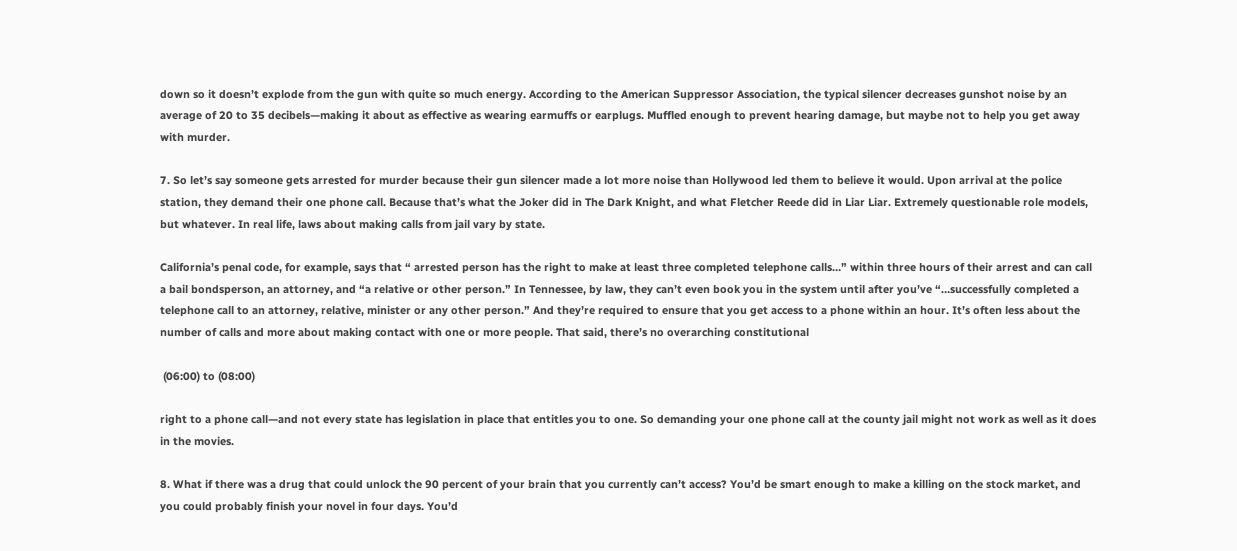down so it doesn’t explode from the gun with quite so much energy. According to the American Suppressor Association, the typical silencer decreases gunshot noise by an average of 20 to 35 decibels—making it about as effective as wearing earmuffs or earplugs. Muffled enough to prevent hearing damage, but maybe not to help you get away with murder.

7. So let’s say someone gets arrested for murder because their gun silencer made a lot more noise than Hollywood led them to believe it would. Upon arrival at the police station, they demand their one phone call. Because that’s what the Joker did in The Dark Knight, and what Fletcher Reede did in Liar Liar. Extremely questionable role models, but whatever. In real life, laws about making calls from jail vary by state.

California’s penal code, for example, says that “ arrested person has the right to make at least three completed telephone calls…” within three hours of their arrest and can call a bail bondsperson, an attorney, and “a relative or other person.” In Tennessee, by law, they can’t even book you in the system until after you’ve “…successfully completed a telephone call to an attorney, relative, minister or any other person.” And they’re required to ensure that you get access to a phone within an hour. It’s often less about the number of calls and more about making contact with one or more people. That said, there’s no overarching constitutional

 (06:00) to (08:00)

right to a phone call—and not every state has legislation in place that entitles you to one. So demanding your one phone call at the county jail might not work as well as it does in the movies.

8. What if there was a drug that could unlock the 90 percent of your brain that you currently can’t access? You’d be smart enough to make a killing on the stock market, and you could probably finish your novel in four days. You’d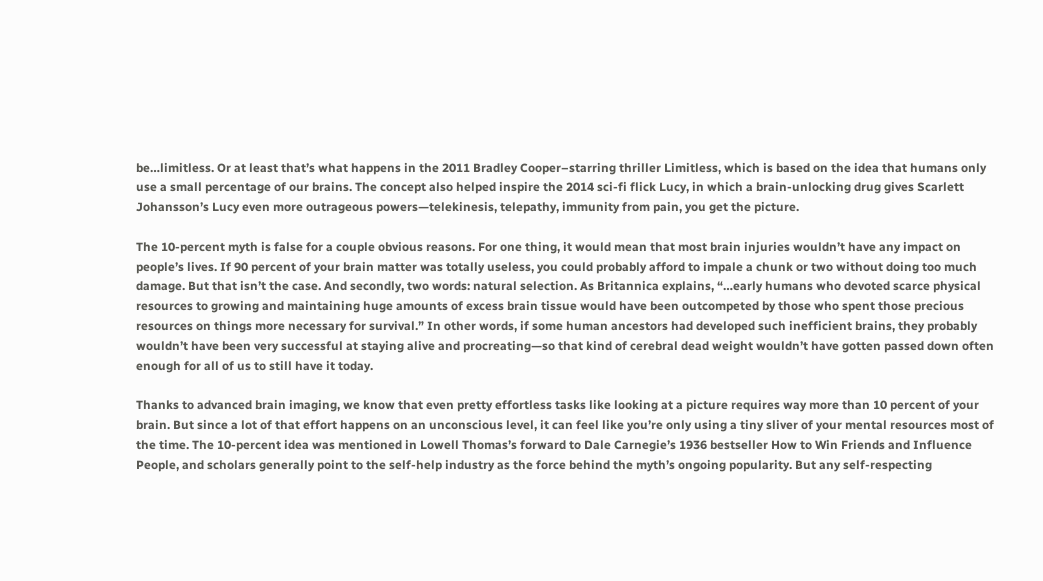be…limitless. Or at least that’s what happens in the 2011 Bradley Cooper–starring thriller Limitless, which is based on the idea that humans only use a small percentage of our brains. The concept also helped inspire the 2014 sci-fi flick Lucy, in which a brain-unlocking drug gives Scarlett Johansson’s Lucy even more outrageous powers—telekinesis, telepathy, immunity from pain, you get the picture.

The 10-percent myth is false for a couple obvious reasons. For one thing, it would mean that most brain injuries wouldn’t have any impact on people’s lives. If 90 percent of your brain matter was totally useless, you could probably afford to impale a chunk or two without doing too much damage. But that isn’t the case. And secondly, two words: natural selection. As Britannica explains, “…early humans who devoted scarce physical resources to growing and maintaining huge amounts of excess brain tissue would have been outcompeted by those who spent those precious resources on things more necessary for survival.” In other words, if some human ancestors had developed such inefficient brains, they probably wouldn’t have been very successful at staying alive and procreating—so that kind of cerebral dead weight wouldn’t have gotten passed down often enough for all of us to still have it today.

Thanks to advanced brain imaging, we know that even pretty effortless tasks like looking at a picture requires way more than 10 percent of your brain. But since a lot of that effort happens on an unconscious level, it can feel like you’re only using a tiny sliver of your mental resources most of the time. The 10-percent idea was mentioned in Lowell Thomas’s forward to Dale Carnegie’s 1936 bestseller How to Win Friends and Influence People, and scholars generally point to the self-help industry as the force behind the myth’s ongoing popularity. But any self-respecting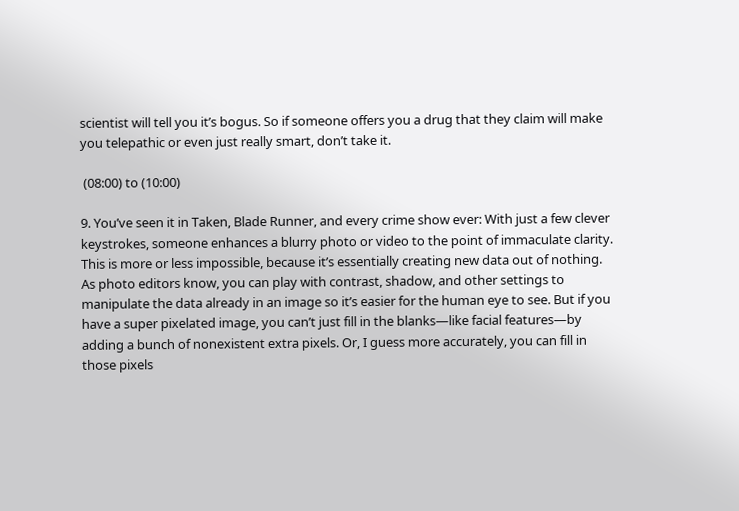scientist will tell you it’s bogus. So if someone offers you a drug that they claim will make you telepathic or even just really smart, don’t take it.

 (08:00) to (10:00)

9. You’ve seen it in Taken, Blade Runner, and every crime show ever: With just a few clever keystrokes, someone enhances a blurry photo or video to the point of immaculate clarity. This is more or less impossible, because it’s essentially creating new data out of nothing. As photo editors know, you can play with contrast, shadow, and other settings to manipulate the data already in an image so it’s easier for the human eye to see. But if you have a super pixelated image, you can’t just fill in the blanks—like facial features—by adding a bunch of nonexistent extra pixels. Or, I guess more accurately, you can fill in those pixels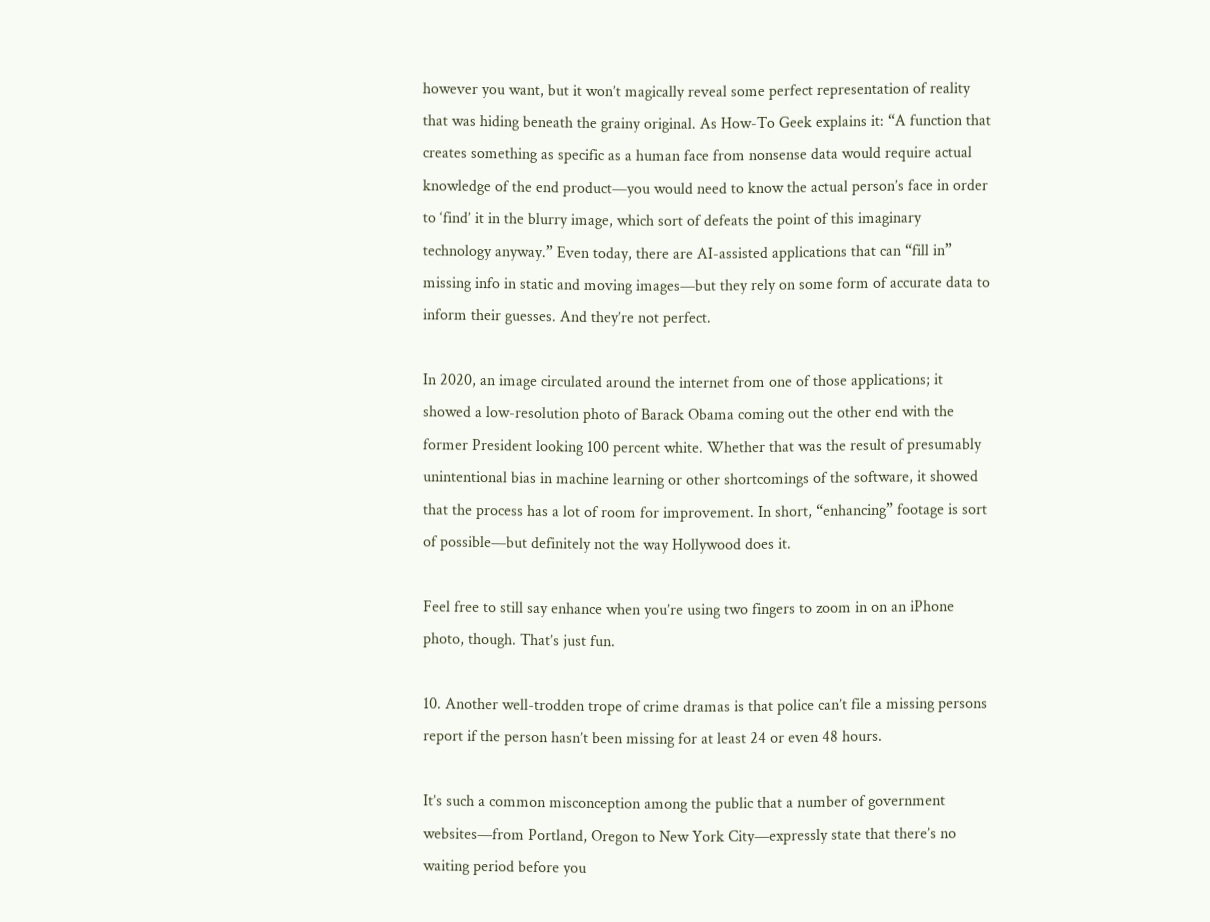however you want, but it won’t magically reveal some perfect representation of reality that was hiding beneath the grainy original. As How-To Geek explains it: “A function that creates something as specific as a human face from nonsense data would require actual knowledge of the end product—you would need to know the actual person’s face in order to ‘find’ it in the blurry image, which sort of defeats the point of this imaginary technology anyway.” Even today, there are AI-assisted applications that can “fill in” missing info in static and moving images—but they rely on some form of accurate data to inform their guesses. And they’re not perfect.

In 2020, an image circulated around the internet from one of those applications; it showed a low-resolution photo of Barack Obama coming out the other end with the former President looking 100 percent white. Whether that was the result of presumably unintentional bias in machine learning or other shortcomings of the software, it showed that the process has a lot of room for improvement. In short, “enhancing” footage is sort of possible—but definitely not the way Hollywood does it.

Feel free to still say enhance when you’re using two fingers to zoom in on an iPhone photo, though. That’s just fun.

10. Another well-trodden trope of crime dramas is that police can’t file a missing persons report if the person hasn’t been missing for at least 24 or even 48 hours.

It’s such a common misconception among the public that a number of government websites—from Portland, Oregon to New York City—expressly state that there’s no waiting period before you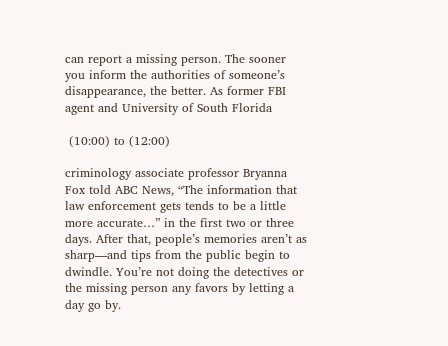can report a missing person. The sooner you inform the authorities of someone’s disappearance, the better. As former FBI agent and University of South Florida

 (10:00) to (12:00)

criminology associate professor Bryanna Fox told ABC News, “The information that law enforcement gets tends to be a little more accurate…” in the first two or three days. After that, people’s memories aren’t as sharp—and tips from the public begin to dwindle. You’re not doing the detectives or the missing person any favors by letting a day go by.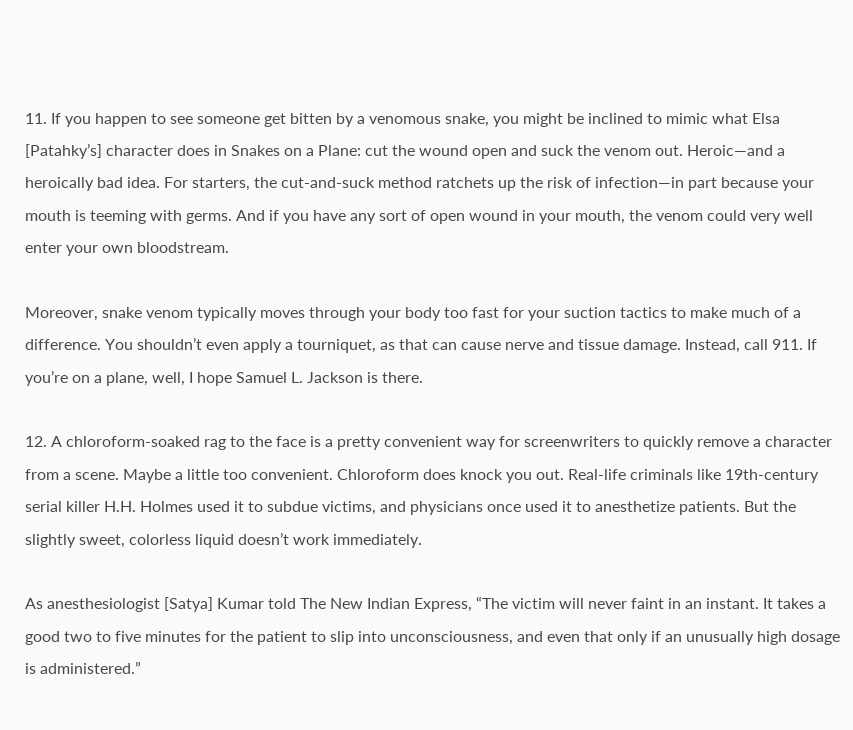11. If you happen to see someone get bitten by a venomous snake, you might be inclined to mimic what Elsa [Patahky’s] character does in Snakes on a Plane: cut the wound open and suck the venom out. Heroic—and a heroically bad idea. For starters, the cut-and-suck method ratchets up the risk of infection—in part because your mouth is teeming with germs. And if you have any sort of open wound in your mouth, the venom could very well enter your own bloodstream.

Moreover, snake venom typically moves through your body too fast for your suction tactics to make much of a difference. You shouldn’t even apply a tourniquet, as that can cause nerve and tissue damage. Instead, call 911. If you’re on a plane, well, I hope Samuel L. Jackson is there.

12. A chloroform-soaked rag to the face is a pretty convenient way for screenwriters to quickly remove a character from a scene. Maybe a little too convenient. Chloroform does knock you out. Real-life criminals like 19th-century serial killer H.H. Holmes used it to subdue victims, and physicians once used it to anesthetize patients. But the slightly sweet, colorless liquid doesn’t work immediately.

As anesthesiologist [Satya] Kumar told The New Indian Express, “The victim will never faint in an instant. It takes a good two to five minutes for the patient to slip into unconsciousness, and even that only if an unusually high dosage is administered.”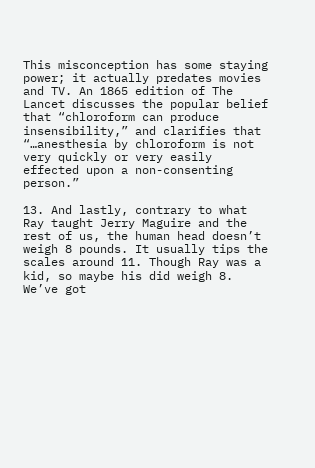This misconception has some staying power; it actually predates movies and TV. An 1865 edition of The Lancet discusses the popular belief that “chloroform can produce insensibility,” and clarifies that “…anesthesia by chloroform is not very quickly or very easily effected upon a non-consenting person.”

13. And lastly, contrary to what Ray taught Jerry Maguire and the rest of us, the human head doesn’t weigh 8 pounds. It usually tips the scales around 11. Though Ray was a kid, so maybe his did weigh 8. We’ve got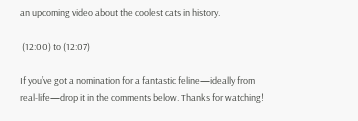an upcoming video about the coolest cats in history.

 (12:00) to (12:07)

If you’ve got a nomination for a fantastic feline—ideally from real-life—drop it in the comments below. Thanks for watching!